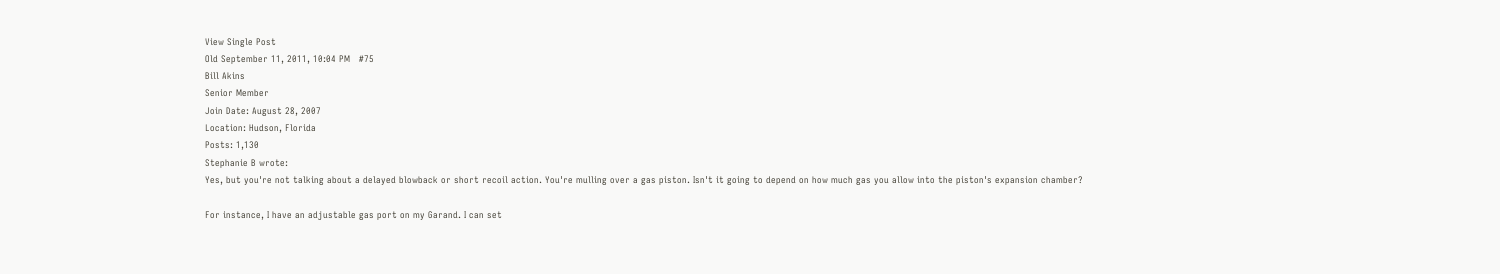View Single Post
Old September 11, 2011, 10:04 PM   #75
Bill Akins
Senior Member
Join Date: August 28, 2007
Location: Hudson, Florida
Posts: 1,130
Stephanie B wrote:
Yes, but you're not talking about a delayed blowback or short recoil action. You're mulling over a gas piston. Isn't it going to depend on how much gas you allow into the piston's expansion chamber?

For instance, I have an adjustable gas port on my Garand. I can set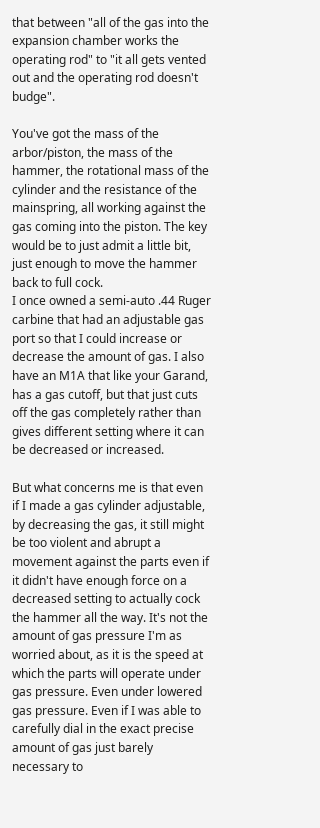that between "all of the gas into the expansion chamber works the operating rod" to "it all gets vented out and the operating rod doesn't budge".

You've got the mass of the arbor/piston, the mass of the hammer, the rotational mass of the cylinder and the resistance of the mainspring, all working against the gas coming into the piston. The key would be to just admit a little bit, just enough to move the hammer back to full cock.
I once owned a semi-auto .44 Ruger carbine that had an adjustable gas port so that I could increase or decrease the amount of gas. I also have an M1A that like your Garand, has a gas cutoff, but that just cuts off the gas completely rather than gives different setting where it can be decreased or increased.

But what concerns me is that even if I made a gas cylinder adjustable, by decreasing the gas, it still might be too violent and abrupt a movement against the parts even if it didn't have enough force on a decreased setting to actually cock the hammer all the way. It's not the amount of gas pressure I'm as worried about, as it is the speed at which the parts will operate under gas pressure. Even under lowered gas pressure. Even if I was able to carefully dial in the exact precise amount of gas just barely necessary to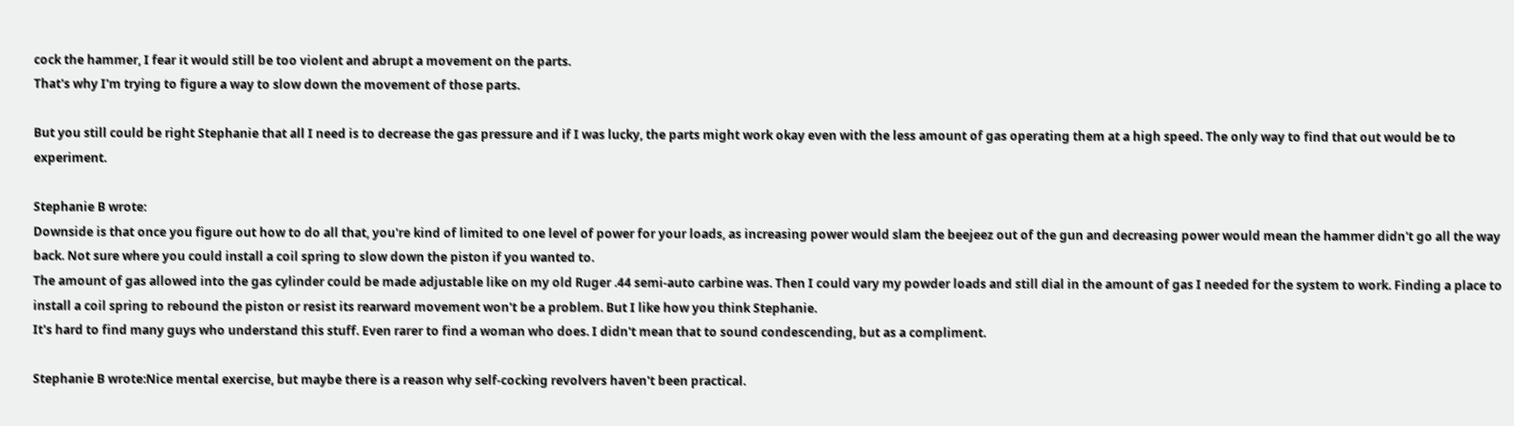cock the hammer, I fear it would still be too violent and abrupt a movement on the parts.
That's why I'm trying to figure a way to slow down the movement of those parts.

But you still could be right Stephanie that all I need is to decrease the gas pressure and if I was lucky, the parts might work okay even with the less amount of gas operating them at a high speed. The only way to find that out would be to experiment.

Stephanie B wrote:
Downside is that once you figure out how to do all that, you're kind of limited to one level of power for your loads, as increasing power would slam the beejeez out of the gun and decreasing power would mean the hammer didn't go all the way back. Not sure where you could install a coil spring to slow down the piston if you wanted to.
The amount of gas allowed into the gas cylinder could be made adjustable like on my old Ruger .44 semi-auto carbine was. Then I could vary my powder loads and still dial in the amount of gas I needed for the system to work. Finding a place to install a coil spring to rebound the piston or resist its rearward movement won't be a problem. But I like how you think Stephanie.
It's hard to find many guys who understand this stuff. Even rarer to find a woman who does. I didn't mean that to sound condescending, but as a compliment.

Stephanie B wrote:Nice mental exercise, but maybe there is a reason why self-cocking revolvers haven't been practical.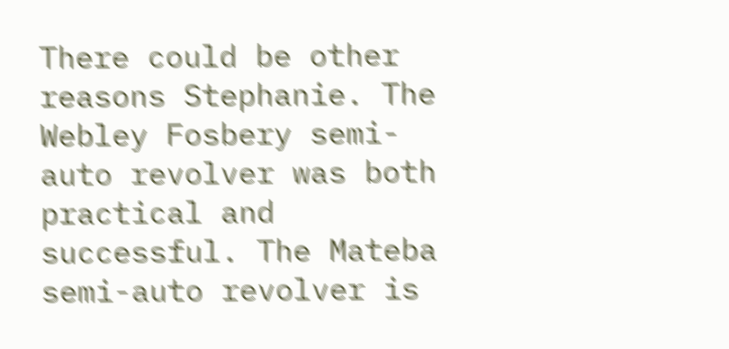There could be other reasons Stephanie. The Webley Fosbery semi-auto revolver was both practical and successful. The Mateba semi-auto revolver is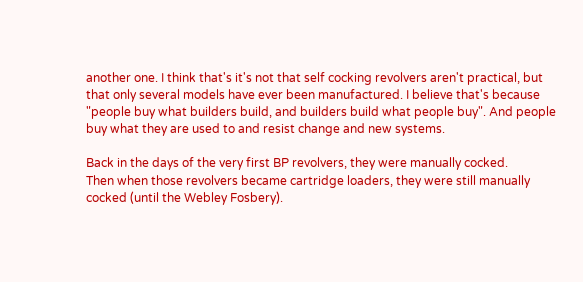another one. I think that's it's not that self cocking revolvers aren't practical, but that only several models have ever been manufactured. I believe that's because "people buy what builders build, and builders build what people buy". And people buy what they are used to and resist change and new systems.

Back in the days of the very first BP revolvers, they were manually cocked.
Then when those revolvers became cartridge loaders, they were still manually cocked (until the Webley Fosbery).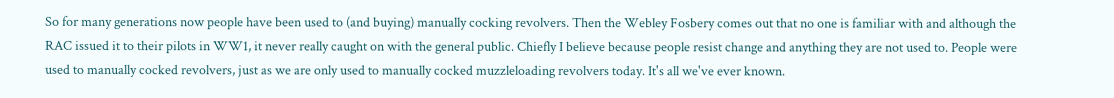So for many generations now people have been used to (and buying) manually cocking revolvers. Then the Webley Fosbery comes out that no one is familiar with and although the RAC issued it to their pilots in WW1, it never really caught on with the general public. Chiefly I believe because people resist change and anything they are not used to. People were used to manually cocked revolvers, just as we are only used to manually cocked muzzleloading revolvers today. It's all we've ever known.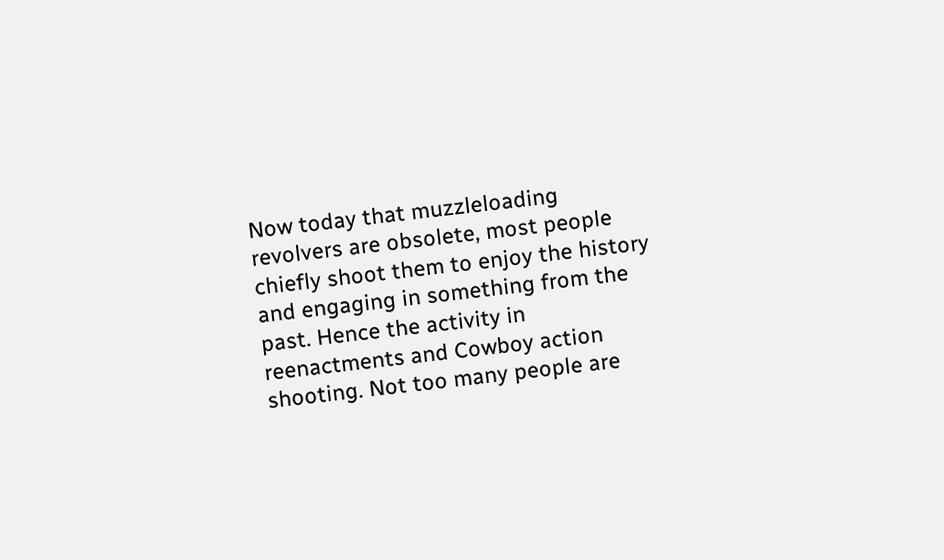Now today that muzzleloading revolvers are obsolete, most people chiefly shoot them to enjoy the history and engaging in something from the past. Hence the activity in reenactments and Cowboy action shooting. Not too many people are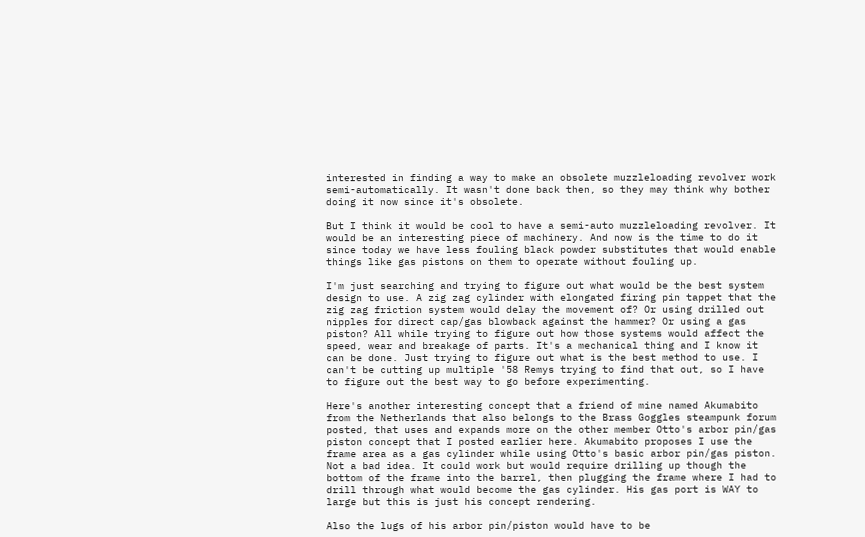interested in finding a way to make an obsolete muzzleloading revolver work semi-automatically. It wasn't done back then, so they may think why bother doing it now since it's obsolete.

But I think it would be cool to have a semi-auto muzzleloading revolver. It would be an interesting piece of machinery. And now is the time to do it since today we have less fouling black powder substitutes that would enable things like gas pistons on them to operate without fouling up.

I'm just searching and trying to figure out what would be the best system design to use. A zig zag cylinder with elongated firing pin tappet that the zig zag friction system would delay the movement of? Or using drilled out nipples for direct cap/gas blowback against the hammer? Or using a gas piston? All while trying to figure out how those systems would affect the speed, wear and breakage of parts. It's a mechanical thing and I know it can be done. Just trying to figure out what is the best method to use. I can't be cutting up multiple '58 Remys trying to find that out, so I have to figure out the best way to go before experimenting.

Here's another interesting concept that a friend of mine named Akumabito from the Netherlands that also belongs to the Brass Goggles steampunk forum posted, that uses and expands more on the other member Otto's arbor pin/gas piston concept that I posted earlier here. Akumabito proposes I use the frame area as a gas cylinder while using Otto's basic arbor pin/gas piston.
Not a bad idea. It could work but would require drilling up though the bottom of the frame into the barrel, then plugging the frame where I had to drill through what would become the gas cylinder. His gas port is WAY to large but this is just his concept rendering.

Also the lugs of his arbor pin/piston would have to be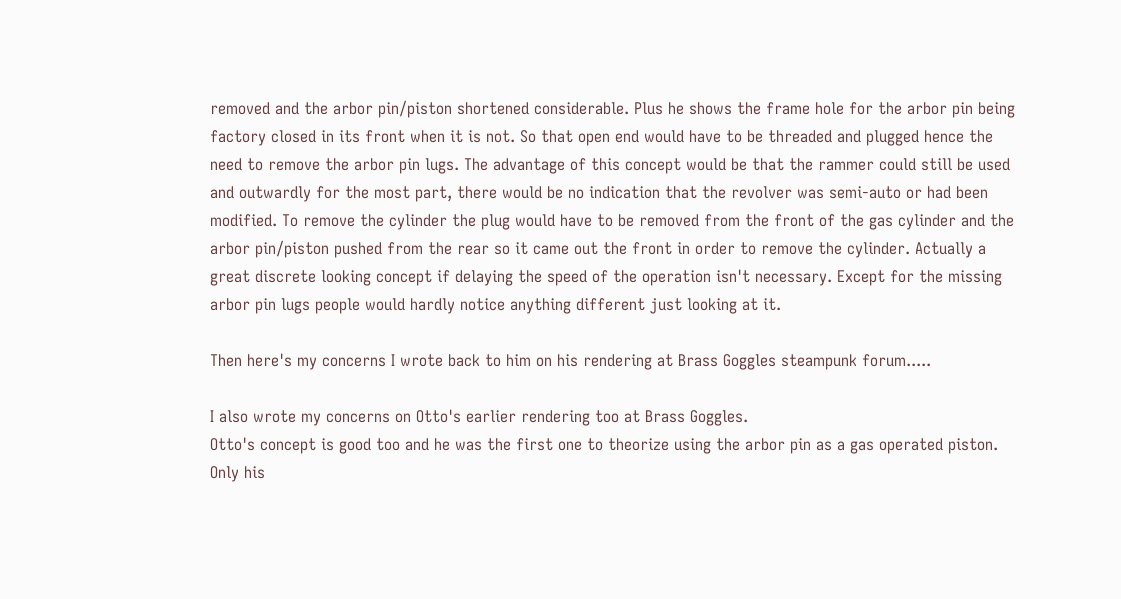removed and the arbor pin/piston shortened considerable. Plus he shows the frame hole for the arbor pin being factory closed in its front when it is not. So that open end would have to be threaded and plugged hence the need to remove the arbor pin lugs. The advantage of this concept would be that the rammer could still be used and outwardly for the most part, there would be no indication that the revolver was semi-auto or had been modified. To remove the cylinder the plug would have to be removed from the front of the gas cylinder and the arbor pin/piston pushed from the rear so it came out the front in order to remove the cylinder. Actually a great discrete looking concept if delaying the speed of the operation isn't necessary. Except for the missing arbor pin lugs people would hardly notice anything different just looking at it.

Then here's my concerns I wrote back to him on his rendering at Brass Goggles steampunk forum.....

I also wrote my concerns on Otto's earlier rendering too at Brass Goggles.
Otto's concept is good too and he was the first one to theorize using the arbor pin as a gas operated piston. Only his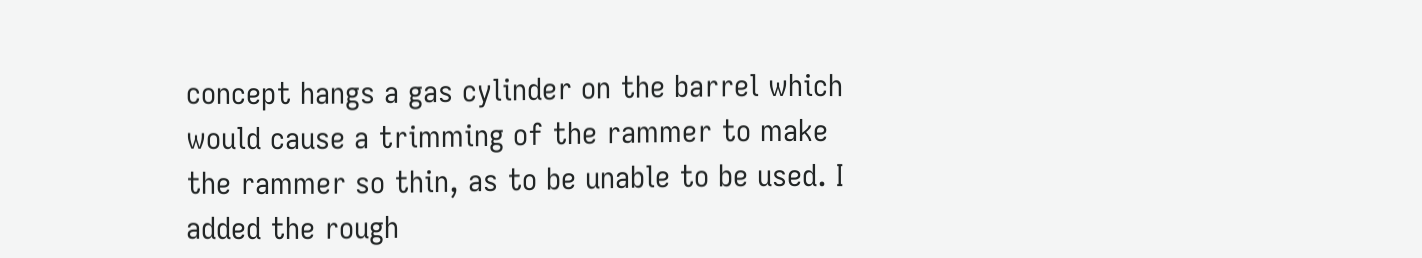concept hangs a gas cylinder on the barrel which would cause a trimming of the rammer to make the rammer so thin, as to be unable to be used. I added the rough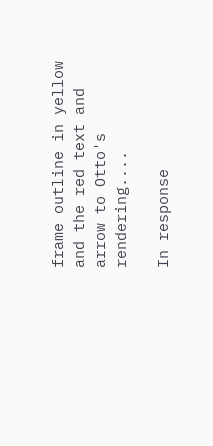frame outline in yellow and the red text and arrow to Otto's rendering....

In response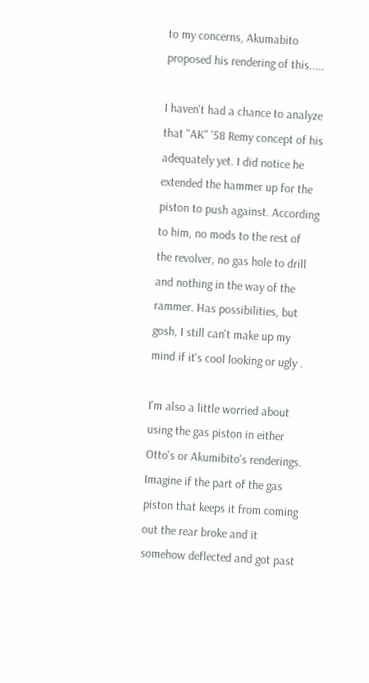to my concerns, Akumabito proposed his rendering of this.....

I haven't had a chance to analyze that "AK" '58 Remy concept of his adequately yet. I did notice he extended the hammer up for the piston to push against. According to him, no mods to the rest of the revolver, no gas hole to drill and nothing in the way of the rammer. Has possibilities, but gosh, I still can't make up my mind if it's cool looking or ugly .

I'm also a little worried about using the gas piston in either Otto's or Akumibito's renderings. Imagine if the part of the gas piston that keeps it from coming out the rear broke and it somehow deflected and got past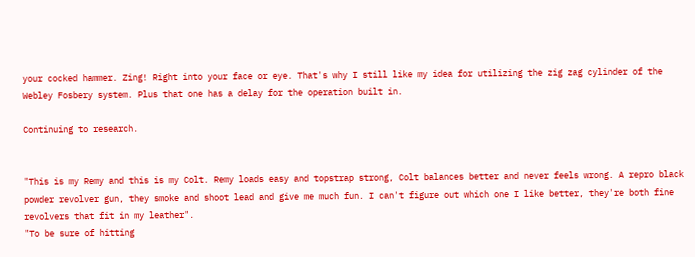your cocked hammer. Zing! Right into your face or eye. That's why I still like my idea for utilizing the zig zag cylinder of the Webley Fosbery system. Plus that one has a delay for the operation built in.

Continuing to research.


"This is my Remy and this is my Colt. Remy loads easy and topstrap strong, Colt balances better and never feels wrong. A repro black powder revolver gun, they smoke and shoot lead and give me much fun. I can't figure out which one I like better, they're both fine revolvers that fit in my leather".
"To be sure of hitting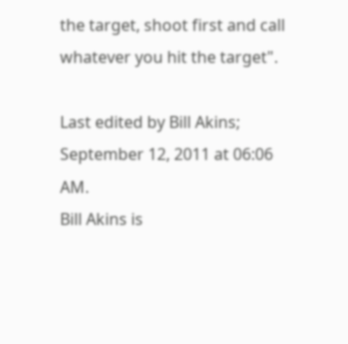the target, shoot first and call whatever you hit the target".

Last edited by Bill Akins; September 12, 2011 at 06:06 AM.
Bill Akins is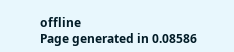offline
Page generated in 0.08586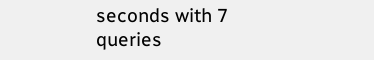seconds with 7 queries